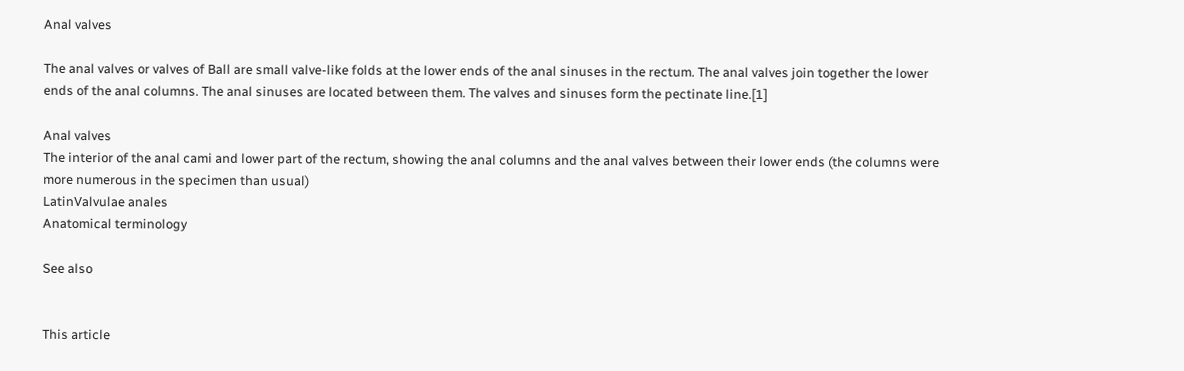Anal valves

The anal valves or valves of Ball are small valve-like folds at the lower ends of the anal sinuses in the rectum. The anal valves join together the lower ends of the anal columns. The anal sinuses are located between them. The valves and sinuses form the pectinate line.[1]

Anal valves
The interior of the anal cami and lower part of the rectum, showing the anal columns and the anal valves between their lower ends (the columns were more numerous in the specimen than usual)
LatinValvulae anales
Anatomical terminology

See also


This article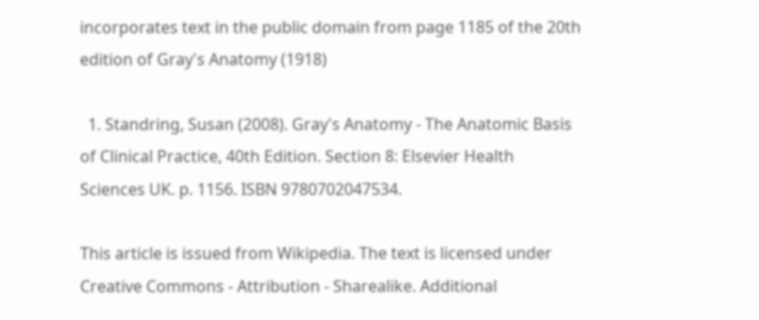incorporates text in the public domain from page 1185 of the 20th edition of Gray's Anatomy (1918)

  1. Standring, Susan (2008). Gray's Anatomy - The Anatomic Basis of Clinical Practice, 40th Edition. Section 8: Elsevier Health Sciences UK. p. 1156. ISBN 9780702047534.

This article is issued from Wikipedia. The text is licensed under Creative Commons - Attribution - Sharealike. Additional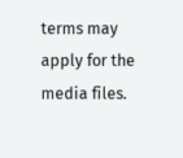terms may apply for the media files.